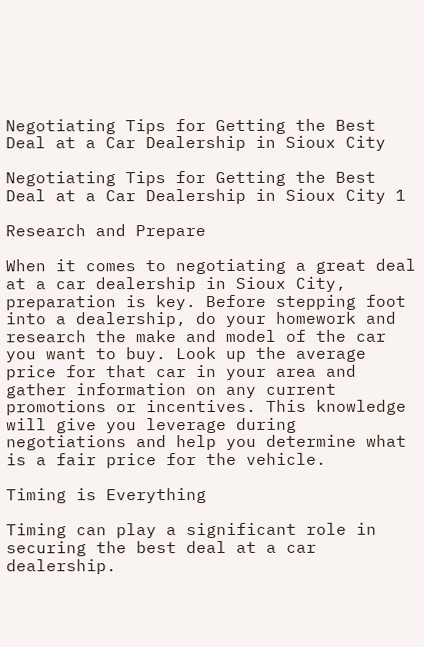Negotiating Tips for Getting the Best Deal at a Car Dealership in Sioux City

Negotiating Tips for Getting the Best Deal at a Car Dealership in Sioux City 1

Research and Prepare

When it comes to negotiating a great deal at a car dealership in Sioux City, preparation is key. Before stepping foot into a dealership, do your homework and research the make and model of the car you want to buy. Look up the average price for that car in your area and gather information on any current promotions or incentives. This knowledge will give you leverage during negotiations and help you determine what is a fair price for the vehicle.

Timing is Everything

Timing can play a significant role in securing the best deal at a car dealership.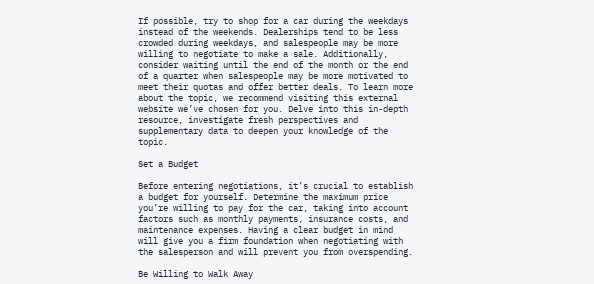If possible, try to shop for a car during the weekdays instead of the weekends. Dealerships tend to be less crowded during weekdays, and salespeople may be more willing to negotiate to make a sale. Additionally, consider waiting until the end of the month or the end of a quarter when salespeople may be more motivated to meet their quotas and offer better deals. To learn more about the topic, we recommend visiting this external website we’ve chosen for you. Delve into this in-depth resource, investigate fresh perspectives and supplementary data to deepen your knowledge of the topic.

Set a Budget

Before entering negotiations, it’s crucial to establish a budget for yourself. Determine the maximum price you’re willing to pay for the car, taking into account factors such as monthly payments, insurance costs, and maintenance expenses. Having a clear budget in mind will give you a firm foundation when negotiating with the salesperson and will prevent you from overspending.

Be Willing to Walk Away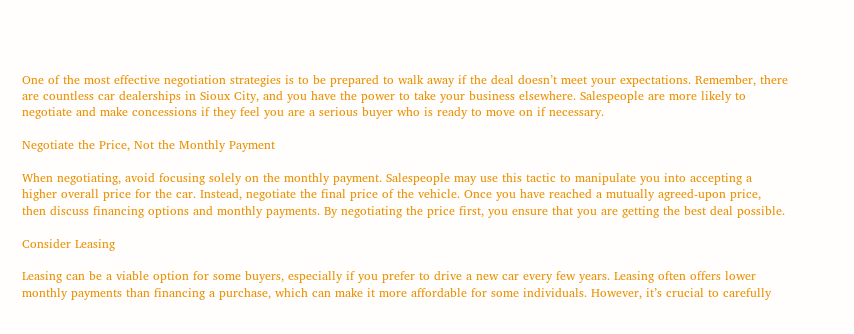One of the most effective negotiation strategies is to be prepared to walk away if the deal doesn’t meet your expectations. Remember, there are countless car dealerships in Sioux City, and you have the power to take your business elsewhere. Salespeople are more likely to negotiate and make concessions if they feel you are a serious buyer who is ready to move on if necessary.

Negotiate the Price, Not the Monthly Payment

When negotiating, avoid focusing solely on the monthly payment. Salespeople may use this tactic to manipulate you into accepting a higher overall price for the car. Instead, negotiate the final price of the vehicle. Once you have reached a mutually agreed-upon price, then discuss financing options and monthly payments. By negotiating the price first, you ensure that you are getting the best deal possible.

Consider Leasing

Leasing can be a viable option for some buyers, especially if you prefer to drive a new car every few years. Leasing often offers lower monthly payments than financing a purchase, which can make it more affordable for some individuals. However, it’s crucial to carefully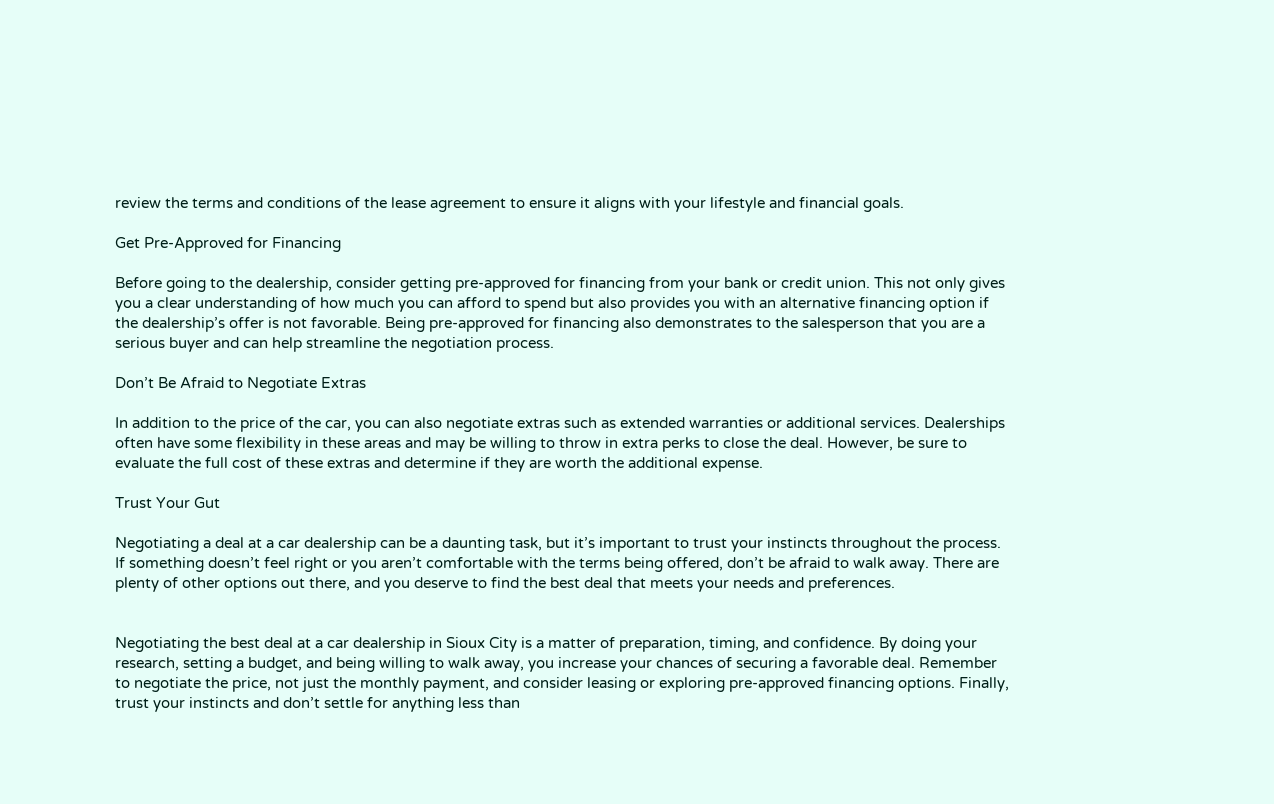review the terms and conditions of the lease agreement to ensure it aligns with your lifestyle and financial goals.

Get Pre-Approved for Financing

Before going to the dealership, consider getting pre-approved for financing from your bank or credit union. This not only gives you a clear understanding of how much you can afford to spend but also provides you with an alternative financing option if the dealership’s offer is not favorable. Being pre-approved for financing also demonstrates to the salesperson that you are a serious buyer and can help streamline the negotiation process.

Don’t Be Afraid to Negotiate Extras

In addition to the price of the car, you can also negotiate extras such as extended warranties or additional services. Dealerships often have some flexibility in these areas and may be willing to throw in extra perks to close the deal. However, be sure to evaluate the full cost of these extras and determine if they are worth the additional expense.

Trust Your Gut

Negotiating a deal at a car dealership can be a daunting task, but it’s important to trust your instincts throughout the process. If something doesn’t feel right or you aren’t comfortable with the terms being offered, don’t be afraid to walk away. There are plenty of other options out there, and you deserve to find the best deal that meets your needs and preferences.


Negotiating the best deal at a car dealership in Sioux City is a matter of preparation, timing, and confidence. By doing your research, setting a budget, and being willing to walk away, you increase your chances of securing a favorable deal. Remember to negotiate the price, not just the monthly payment, and consider leasing or exploring pre-approved financing options. Finally, trust your instincts and don’t settle for anything less than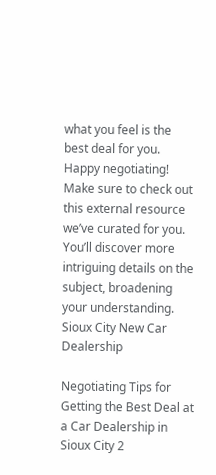what you feel is the best deal for you. Happy negotiating! Make sure to check out this external resource we’ve curated for you. You’ll discover more intriguing details on the subject, broadening your understanding. Sioux City New Car Dealership

Negotiating Tips for Getting the Best Deal at a Car Dealership in Sioux City 2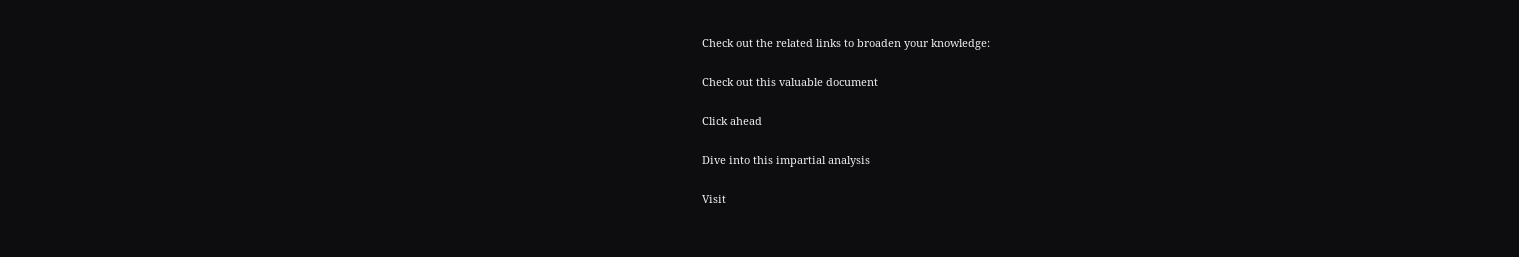Check out the related links to broaden your knowledge:

Check out this valuable document

Click ahead

Dive into this impartial analysis

Visit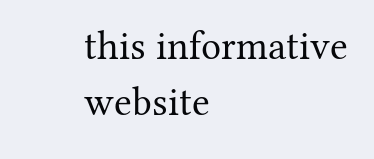this informative website